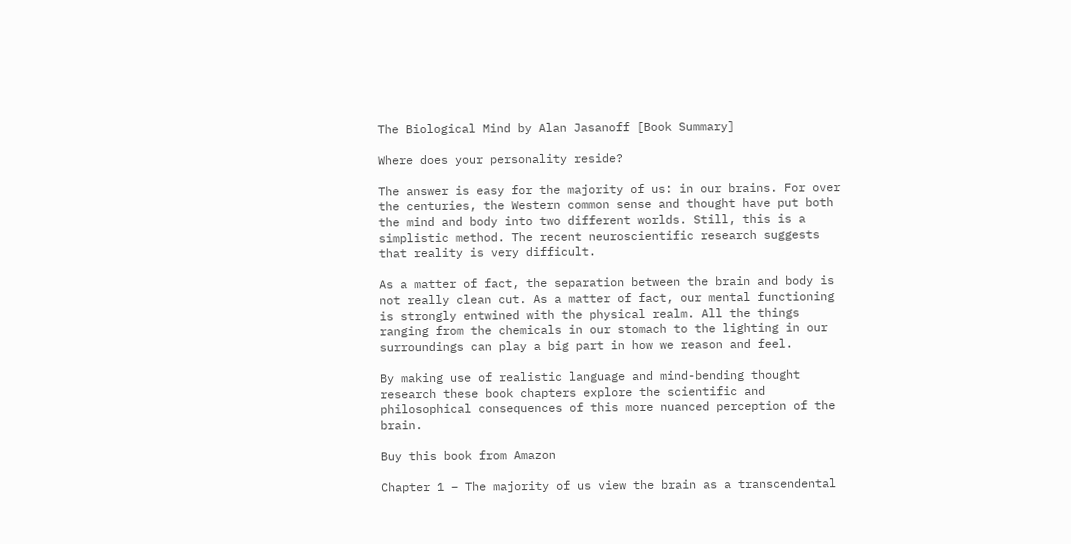The Biological Mind by Alan Jasanoff [Book Summary]

Where does your personality reside?

The answer is easy for the majority of us: in our brains. For over the centuries, the Western common sense and thought have put both the mind and body into two different worlds. Still, this is a simplistic method. The recent neuroscientific research suggests that reality is very difficult.

As a matter of fact, the separation between the brain and body is not really clean cut. As a matter of fact, our mental functioning is strongly entwined with the physical realm. All the things ranging from the chemicals in our stomach to the lighting in our surroundings can play a big part in how we reason and feel.

By making use of realistic language and mind-bending thought research these book chapters explore the scientific and philosophical consequences of this more nuanced perception of the brain.

Buy this book from Amazon

Chapter 1 – The majority of us view the brain as a transcendental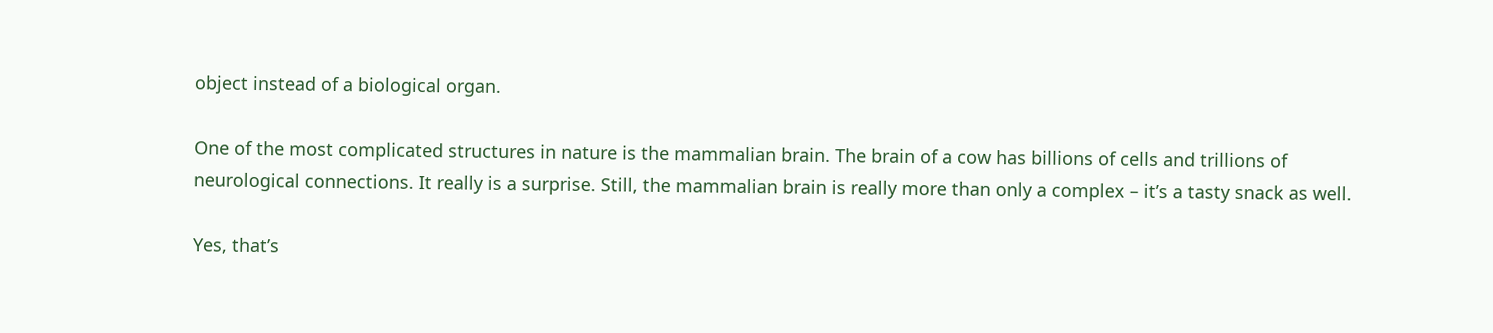object instead of a biological organ.

One of the most complicated structures in nature is the mammalian brain. The brain of a cow has billions of cells and trillions of neurological connections. It really is a surprise. Still, the mammalian brain is really more than only a complex – it’s a tasty snack as well.

Yes, that’s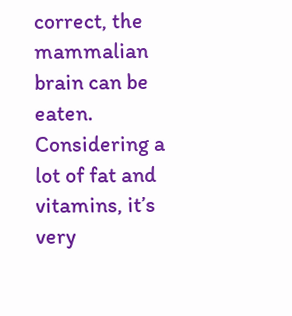correct, the mammalian brain can be eaten. Considering a lot of fat and vitamins, it’s very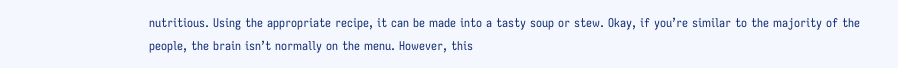nutritious. Using the appropriate recipe, it can be made into a tasty soup or stew. Okay, if you’re similar to the majority of the people, the brain isn’t normally on the menu. However, this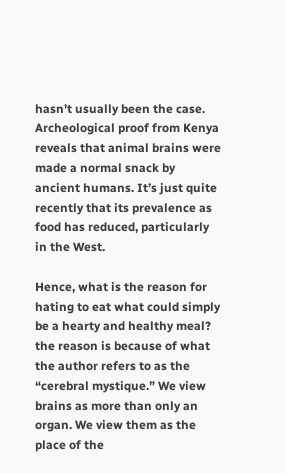hasn’t usually been the case. Archeological proof from Kenya reveals that animal brains were made a normal snack by ancient humans. It’s just quite recently that its prevalence as food has reduced, particularly in the West.

Hence, what is the reason for hating to eat what could simply be a hearty and healthy meal? the reason is because of what the author refers to as the “cerebral mystique.” We view brains as more than only an organ. We view them as the place of the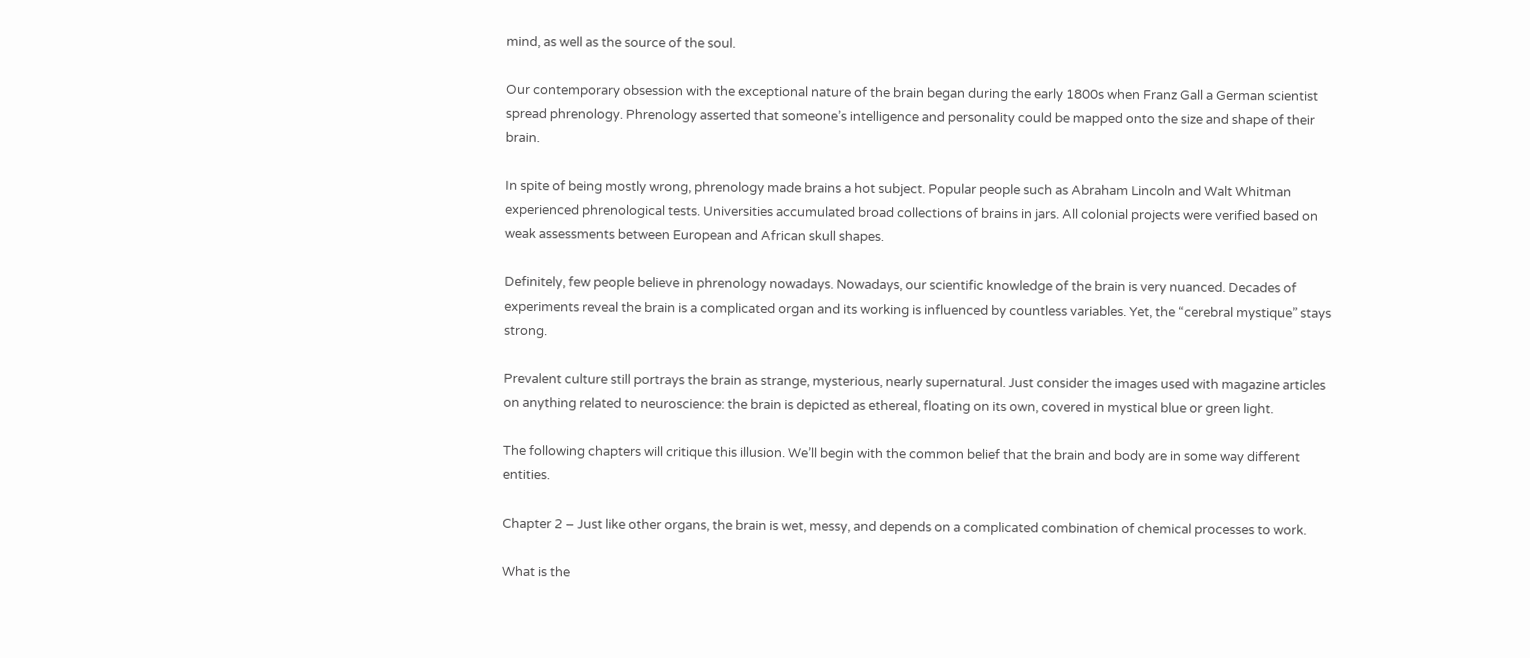mind, as well as the source of the soul.

Our contemporary obsession with the exceptional nature of the brain began during the early 1800s when Franz Gall a German scientist spread phrenology. Phrenology asserted that someone’s intelligence and personality could be mapped onto the size and shape of their brain.

In spite of being mostly wrong, phrenology made brains a hot subject. Popular people such as Abraham Lincoln and Walt Whitman experienced phrenological tests. Universities accumulated broad collections of brains in jars. All colonial projects were verified based on weak assessments between European and African skull shapes.

Definitely, few people believe in phrenology nowadays. Nowadays, our scientific knowledge of the brain is very nuanced. Decades of experiments reveal the brain is a complicated organ and its working is influenced by countless variables. Yet, the “cerebral mystique” stays strong.

Prevalent culture still portrays the brain as strange, mysterious, nearly supernatural. Just consider the images used with magazine articles on anything related to neuroscience: the brain is depicted as ethereal, floating on its own, covered in mystical blue or green light.

The following chapters will critique this illusion. We’ll begin with the common belief that the brain and body are in some way different entities.

Chapter 2 – Just like other organs, the brain is wet, messy, and depends on a complicated combination of chemical processes to work.

What is the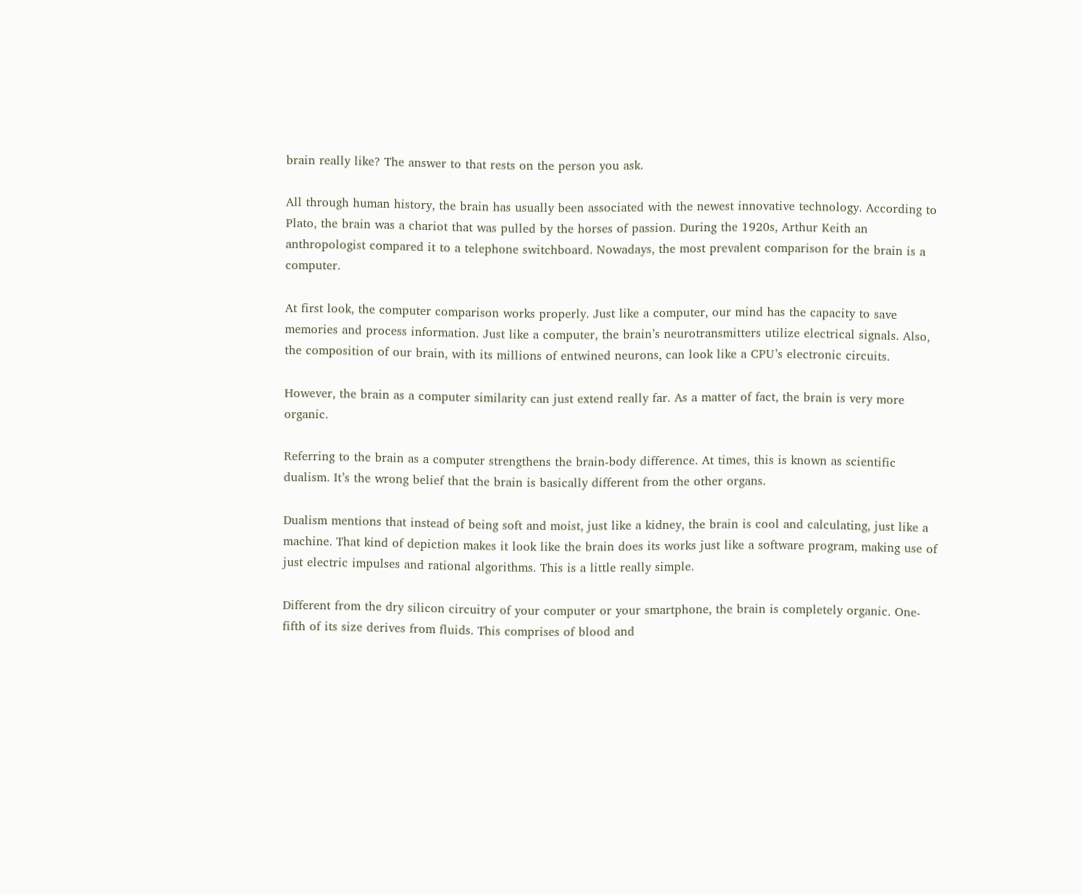brain really like? The answer to that rests on the person you ask.

All through human history, the brain has usually been associated with the newest innovative technology. According to Plato, the brain was a chariot that was pulled by the horses of passion. During the 1920s, Arthur Keith an anthropologist compared it to a telephone switchboard. Nowadays, the most prevalent comparison for the brain is a computer.

At first look, the computer comparison works properly. Just like a computer, our mind has the capacity to save memories and process information. Just like a computer, the brain’s neurotransmitters utilize electrical signals. Also, the composition of our brain, with its millions of entwined neurons, can look like a CPU’s electronic circuits.

However, the brain as a computer similarity can just extend really far. As a matter of fact, the brain is very more organic.

Referring to the brain as a computer strengthens the brain-body difference. At times, this is known as scientific dualism. It’s the wrong belief that the brain is basically different from the other organs.

Dualism mentions that instead of being soft and moist, just like a kidney, the brain is cool and calculating, just like a machine. That kind of depiction makes it look like the brain does its works just like a software program, making use of just electric impulses and rational algorithms. This is a little really simple.

Different from the dry silicon circuitry of your computer or your smartphone, the brain is completely organic. One-fifth of its size derives from fluids. This comprises of blood and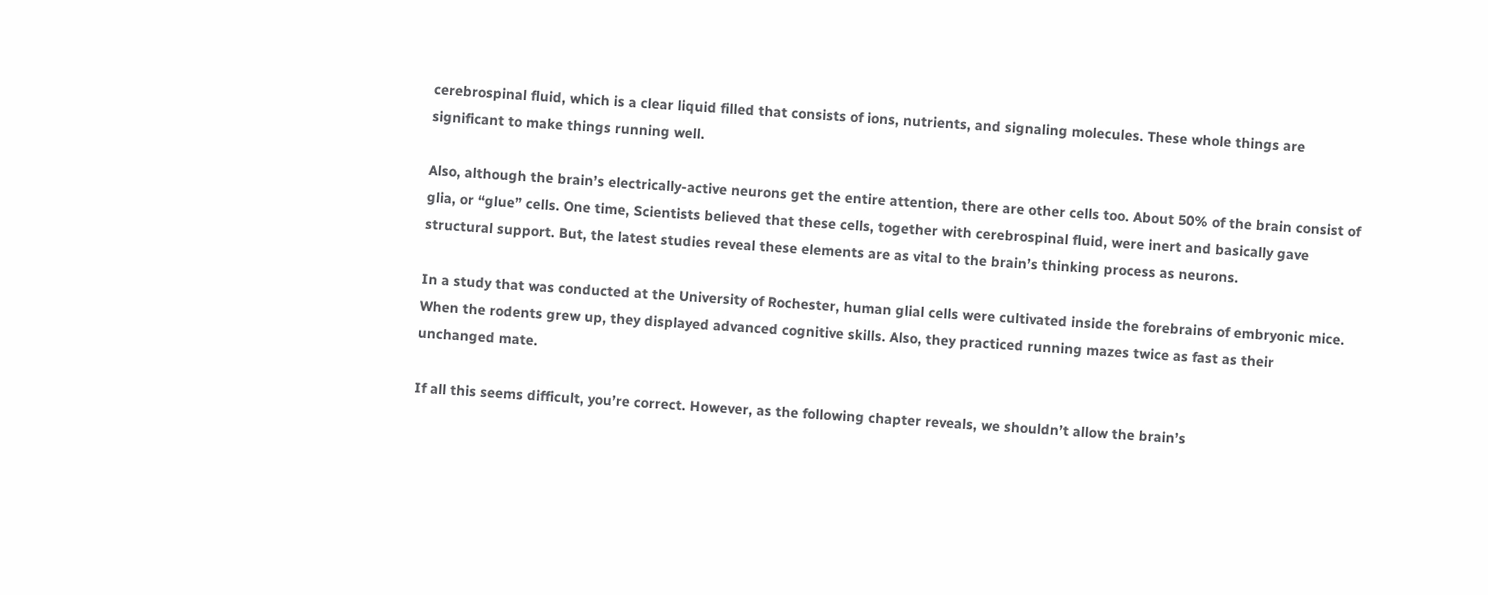cerebrospinal fluid, which is a clear liquid filled that consists of ions, nutrients, and signaling molecules. These whole things are significant to make things running well.

Also, although the brain’s electrically-active neurons get the entire attention, there are other cells too. About 50% of the brain consist of glia, or “glue” cells. One time, Scientists believed that these cells, together with cerebrospinal fluid, were inert and basically gave structural support. But, the latest studies reveal these elements are as vital to the brain’s thinking process as neurons.

In a study that was conducted at the University of Rochester, human glial cells were cultivated inside the forebrains of embryonic mice. When the rodents grew up, they displayed advanced cognitive skills. Also, they practiced running mazes twice as fast as their unchanged mate.

If all this seems difficult, you’re correct. However, as the following chapter reveals, we shouldn’t allow the brain’s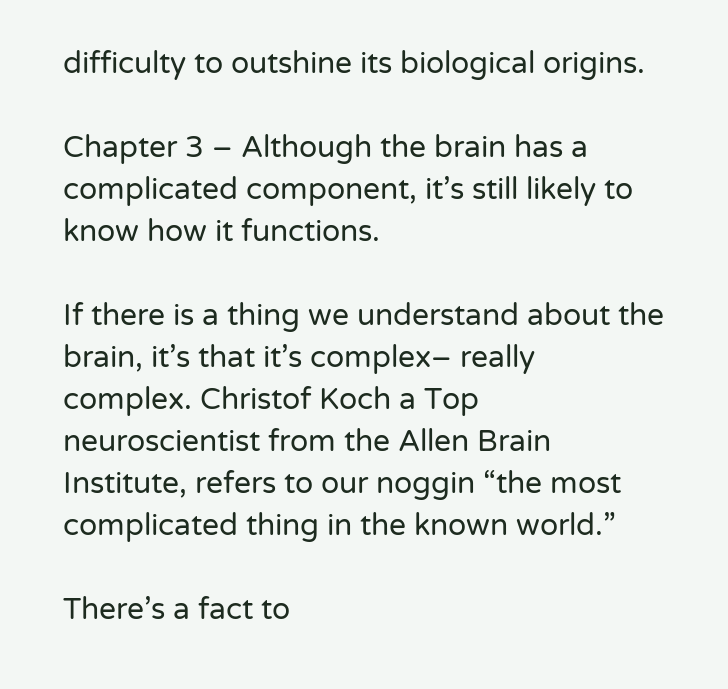difficulty to outshine its biological origins.

Chapter 3 – Although the brain has a complicated component, it’s still likely to know how it functions.

If there is a thing we understand about the brain, it’s that it’s complex– really complex. Christof Koch a Top neuroscientist from the Allen Brain Institute, refers to our noggin “the most complicated thing in the known world.”

There’s a fact to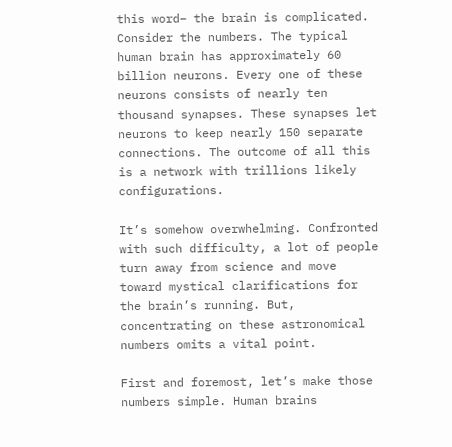this word– the brain is complicated. Consider the numbers. The typical human brain has approximately 60 billion neurons. Every one of these neurons consists of nearly ten thousand synapses. These synapses let neurons to keep nearly 150 separate connections. The outcome of all this is a network with trillions likely configurations.

It’s somehow overwhelming. Confronted with such difficulty, a lot of people turn away from science and move toward mystical clarifications for the brain’s running. But, concentrating on these astronomical numbers omits a vital point.

First and foremost, let’s make those numbers simple. Human brains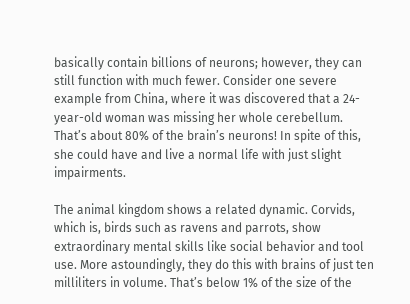basically contain billions of neurons; however, they can still function with much fewer. Consider one severe example from China, where it was discovered that a 24-year-old woman was missing her whole cerebellum. That’s about 80% of the brain’s neurons! In spite of this, she could have and live a normal life with just slight impairments.

The animal kingdom shows a related dynamic. Corvids, which is, birds such as ravens and parrots, show extraordinary mental skills like social behavior and tool use. More astoundingly, they do this with brains of just ten milliliters in volume. That’s below 1% of the size of the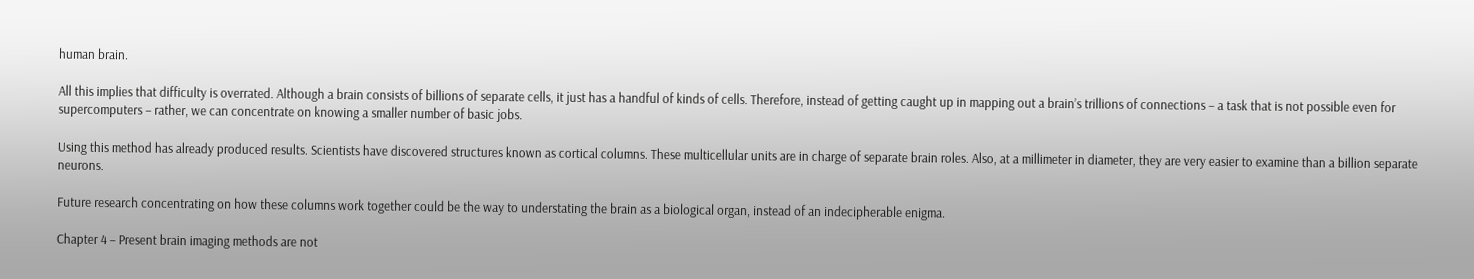human brain.

All this implies that difficulty is overrated. Although a brain consists of billions of separate cells, it just has a handful of kinds of cells. Therefore, instead of getting caught up in mapping out a brain’s trillions of connections – a task that is not possible even for supercomputers – rather, we can concentrate on knowing a smaller number of basic jobs.

Using this method has already produced results. Scientists have discovered structures known as cortical columns. These multicellular units are in charge of separate brain roles. Also, at a millimeter in diameter, they are very easier to examine than a billion separate neurons.

Future research concentrating on how these columns work together could be the way to understating the brain as a biological organ, instead of an indecipherable enigma.

Chapter 4 – Present brain imaging methods are not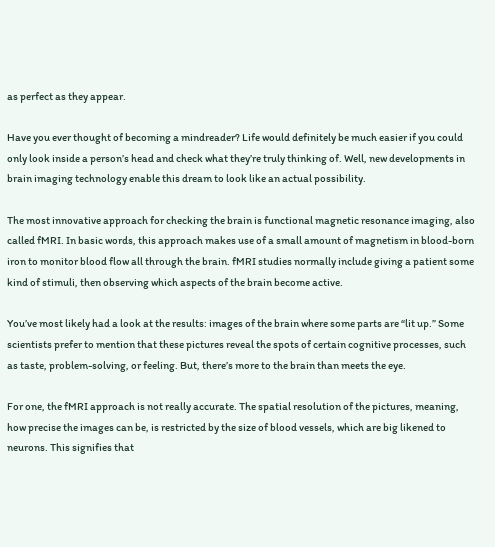as perfect as they appear.

Have you ever thought of becoming a mindreader? Life would definitely be much easier if you could only look inside a person’s head and check what they’re truly thinking of. Well, new developments in brain imaging technology enable this dream to look like an actual possibility.

The most innovative approach for checking the brain is functional magnetic resonance imaging, also called fMRI. In basic words, this approach makes use of a small amount of magnetism in blood-born iron to monitor blood flow all through the brain. fMRI studies normally include giving a patient some kind of stimuli, then observing which aspects of the brain become active.

You’ve most likely had a look at the results: images of the brain where some parts are “lit up.” Some scientists prefer to mention that these pictures reveal the spots of certain cognitive processes, such as taste, problem-solving, or feeling. But, there’s more to the brain than meets the eye.

For one, the fMRI approach is not really accurate. The spatial resolution of the pictures, meaning, how precise the images can be, is restricted by the size of blood vessels, which are big likened to neurons. This signifies that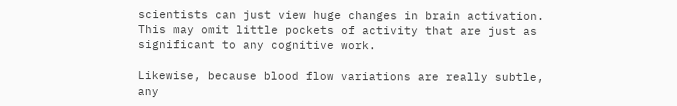scientists can just view huge changes in brain activation. This may omit little pockets of activity that are just as significant to any cognitive work.

Likewise, because blood flow variations are really subtle, any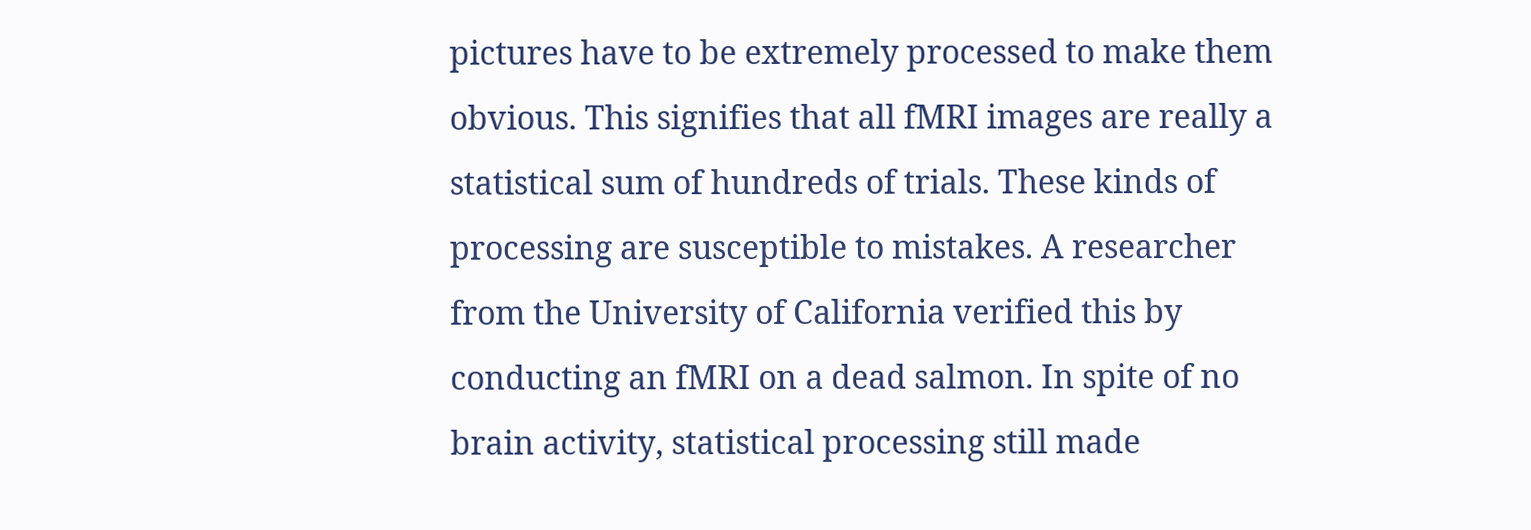pictures have to be extremely processed to make them obvious. This signifies that all fMRI images are really a statistical sum of hundreds of trials. These kinds of processing are susceptible to mistakes. A researcher from the University of California verified this by conducting an fMRI on a dead salmon. In spite of no brain activity, statistical processing still made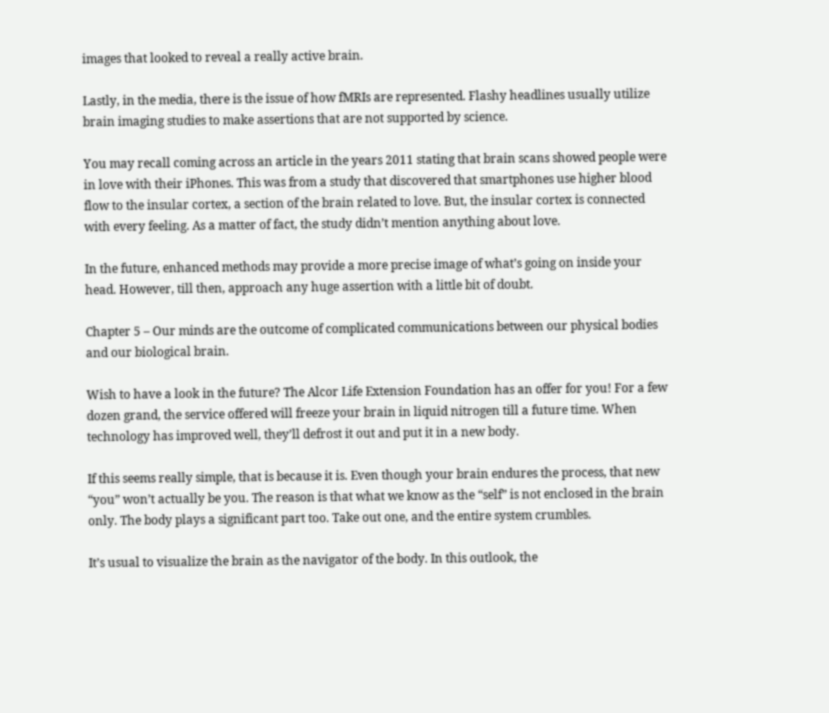images that looked to reveal a really active brain.

Lastly, in the media, there is the issue of how fMRIs are represented. Flashy headlines usually utilize brain imaging studies to make assertions that are not supported by science.

You may recall coming across an article in the years 2011 stating that brain scans showed people were in love with their iPhones. This was from a study that discovered that smartphones use higher blood flow to the insular cortex, a section of the brain related to love. But, the insular cortex is connected with every feeling. As a matter of fact, the study didn’t mention anything about love.

In the future, enhanced methods may provide a more precise image of what’s going on inside your head. However, till then, approach any huge assertion with a little bit of doubt.

Chapter 5 – Our minds are the outcome of complicated communications between our physical bodies and our biological brain.

Wish to have a look in the future? The Alcor Life Extension Foundation has an offer for you! For a few dozen grand, the service offered will freeze your brain in liquid nitrogen till a future time. When technology has improved well, they’ll defrost it out and put it in a new body.

If this seems really simple, that is because it is. Even though your brain endures the process, that new “you” won’t actually be you. The reason is that what we know as the “self” is not enclosed in the brain only. The body plays a significant part too. Take out one, and the entire system crumbles.

It’s usual to visualize the brain as the navigator of the body. In this outlook, the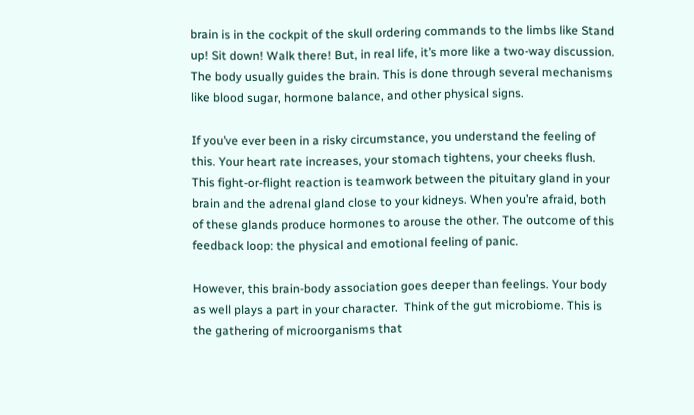brain is in the cockpit of the skull ordering commands to the limbs like Stand up! Sit down! Walk there! But, in real life, it’s more like a two-way discussion. The body usually guides the brain. This is done through several mechanisms like blood sugar, hormone balance, and other physical signs.

If you’ve ever been in a risky circumstance, you understand the feeling of this. Your heart rate increases, your stomach tightens, your cheeks flush. This fight-or-flight reaction is teamwork between the pituitary gland in your brain and the adrenal gland close to your kidneys. When you’re afraid, both of these glands produce hormones to arouse the other. The outcome of this feedback loop: the physical and emotional feeling of panic.

However, this brain-body association goes deeper than feelings. Your body as well plays a part in your character.  Think of the gut microbiome. This is the gathering of microorganisms that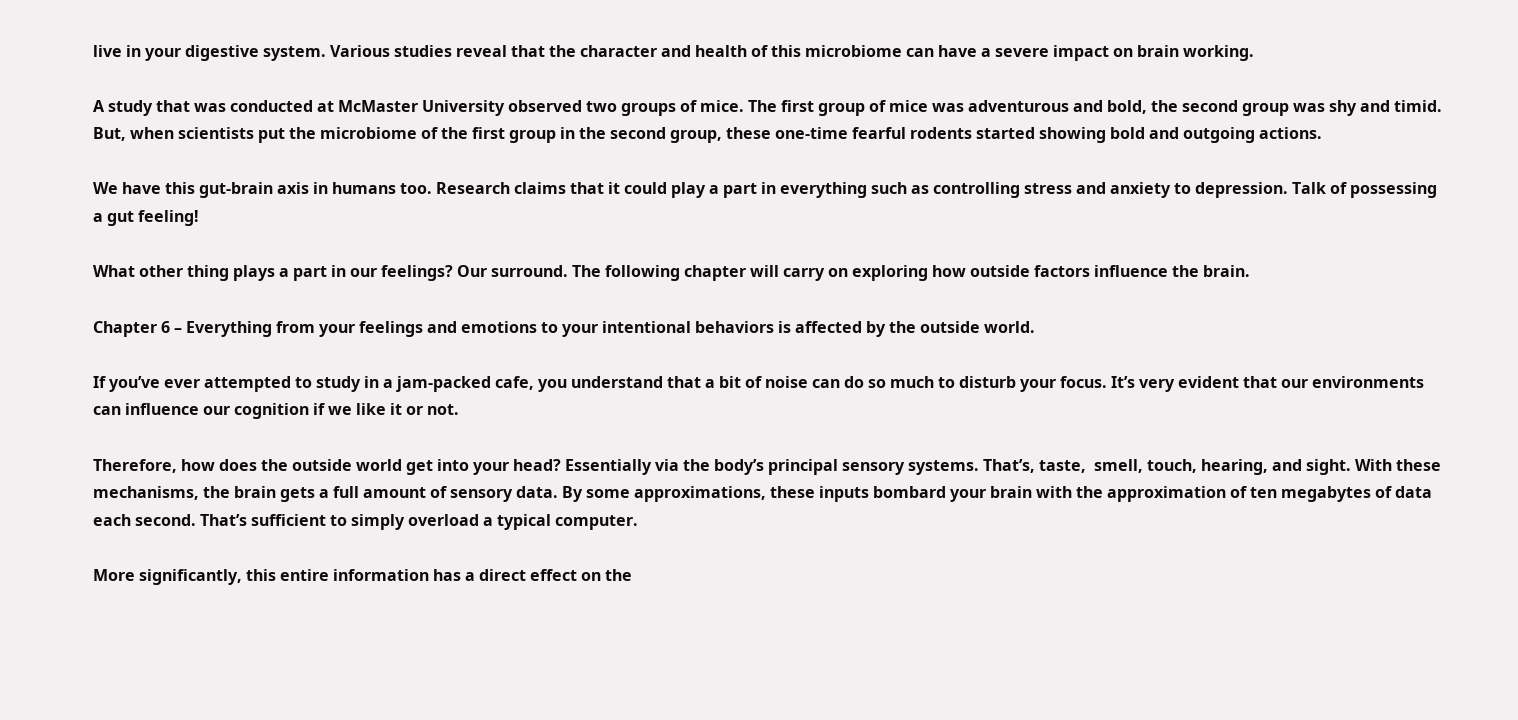live in your digestive system. Various studies reveal that the character and health of this microbiome can have a severe impact on brain working.

A study that was conducted at McMaster University observed two groups of mice. The first group of mice was adventurous and bold, the second group was shy and timid. But, when scientists put the microbiome of the first group in the second group, these one-time fearful rodents started showing bold and outgoing actions.

We have this gut-brain axis in humans too. Research claims that it could play a part in everything such as controlling stress and anxiety to depression. Talk of possessing a gut feeling!

What other thing plays a part in our feelings? Our surround. The following chapter will carry on exploring how outside factors influence the brain.

Chapter 6 – Everything from your feelings and emotions to your intentional behaviors is affected by the outside world.

If you’ve ever attempted to study in a jam-packed cafe, you understand that a bit of noise can do so much to disturb your focus. It’s very evident that our environments can influence our cognition if we like it or not.

Therefore, how does the outside world get into your head? Essentially via the body’s principal sensory systems. That’s, taste,  smell, touch, hearing, and sight. With these mechanisms, the brain gets a full amount of sensory data. By some approximations, these inputs bombard your brain with the approximation of ten megabytes of data each second. That’s sufficient to simply overload a typical computer.

More significantly, this entire information has a direct effect on the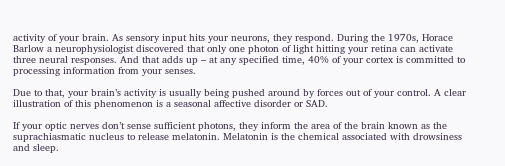activity of your brain. As sensory input hits your neurons, they respond. During the 1970s, Horace Barlow a neurophysiologist discovered that only one photon of light hitting your retina can activate three neural responses. And that adds up – at any specified time, 40% of your cortex is committed to processing information from your senses.

Due to that, your brain’s activity is usually being pushed around by forces out of your control. A clear illustration of this phenomenon is a seasonal affective disorder or SAD.

If your optic nerves don’t sense sufficient photons, they inform the area of the brain known as the suprachiasmatic nucleus to release melatonin. Melatonin is the chemical associated with drowsiness and sleep.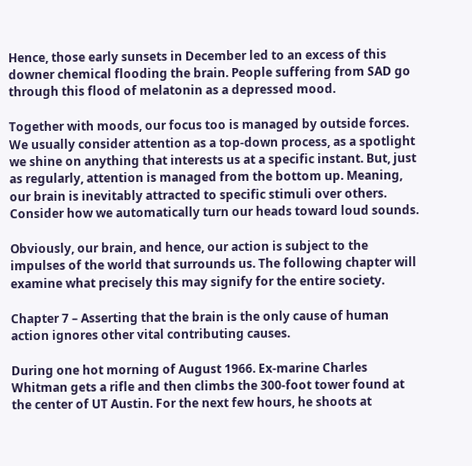Hence, those early sunsets in December led to an excess of this downer chemical flooding the brain. People suffering from SAD go through this flood of melatonin as a depressed mood.

Together with moods, our focus too is managed by outside forces. We usually consider attention as a top-down process, as a spotlight we shine on anything that interests us at a specific instant. But, just as regularly, attention is managed from the bottom up. Meaning, our brain is inevitably attracted to specific stimuli over others. Consider how we automatically turn our heads toward loud sounds.

Obviously, our brain, and hence, our action is subject to the impulses of the world that surrounds us. The following chapter will examine what precisely this may signify for the entire society.

Chapter 7 – Asserting that the brain is the only cause of human action ignores other vital contributing causes.

During one hot morning of August 1966. Ex-marine Charles Whitman gets a rifle and then climbs the 300-foot tower found at the center of UT Austin. For the next few hours, he shoots at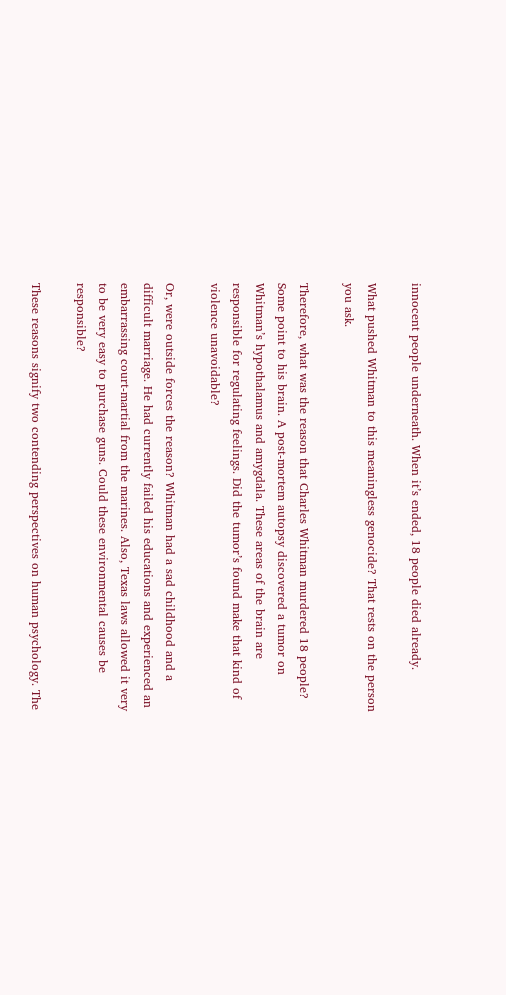innocent people underneath. When it’s ended, 18 people died already.

What pushed Whitman to this meaningless genocide? That rests on the person you ask.

Therefore, what was the reason that Charles Whitman murdered 18 people? Some point to his brain. A post-mortem autopsy discovered a tumor on Whitman’s hypothalamus and amygdala. These areas of the brain are responsible for regulating feelings. Did the tumor’s found make that kind of violence unavoidable?

Or, were outside forces the reason? Whitman had a sad childhood and a difficult marriage. He had currently failed his educations and experienced an embarrassing court-martial from the marines. Also, Texas laws allowed it very to be very easy to purchase guns. Could these environmental causes be responsible?

These reasons signify two contending perspectives on human psychology. The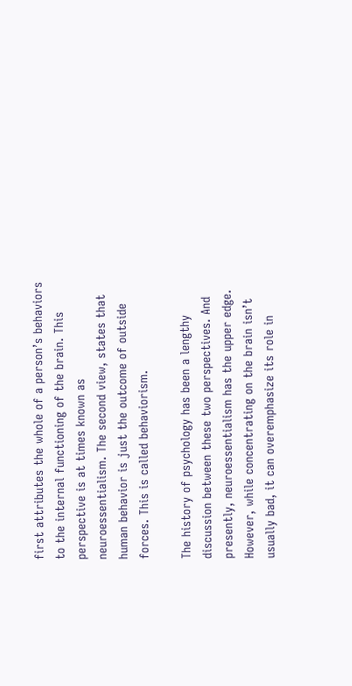first attributes the whole of a person’s behaviors to the internal functioning of the brain. This perspective is at times known as neuroessentialism. The second view, states that human behavior is just the outcome of outside forces. This is called behaviorism.

The history of psychology has been a lengthy discussion between these two perspectives. And presently, neuroessentialism has the upper edge. However, while concentrating on the brain isn’t usually bad, it can overemphasize its role in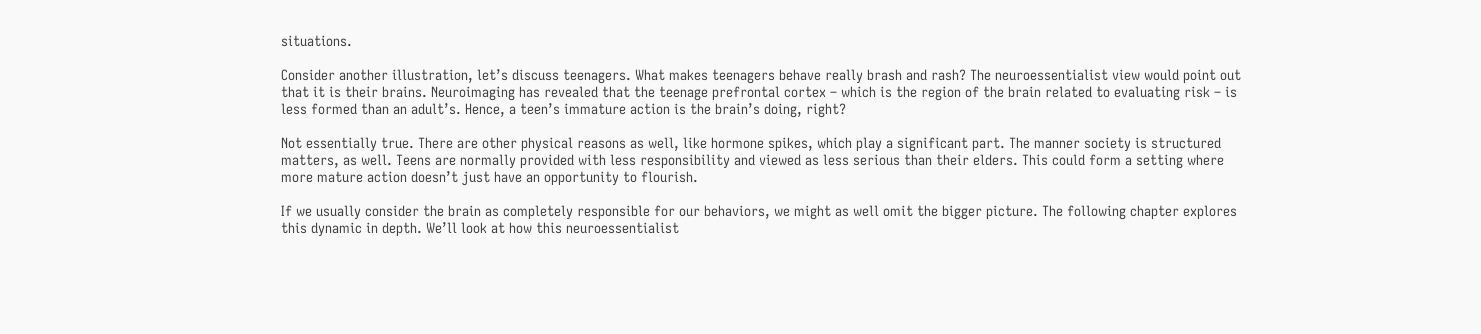situations.

Consider another illustration, let’s discuss teenagers. What makes teenagers behave really brash and rash? The neuroessentialist view would point out that it is their brains. Neuroimaging has revealed that the teenage prefrontal cortex – which is the region of the brain related to evaluating risk – is less formed than an adult’s. Hence, a teen’s immature action is the brain’s doing, right?

Not essentially true. There are other physical reasons as well, like hormone spikes, which play a significant part. The manner society is structured matters, as well. Teens are normally provided with less responsibility and viewed as less serious than their elders. This could form a setting where more mature action doesn’t just have an opportunity to flourish.

If we usually consider the brain as completely responsible for our behaviors, we might as well omit the bigger picture. The following chapter explores this dynamic in depth. We’ll look at how this neuroessentialist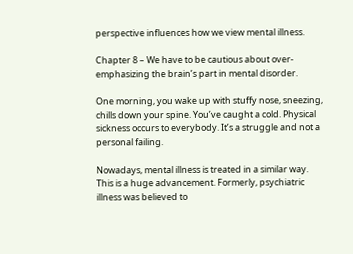perspective influences how we view mental illness.

Chapter 8 – We have to be cautious about over-emphasizing the brain’s part in mental disorder.

One morning, you wake up with stuffy nose, sneezing, chills down your spine. You’ve caught a cold. Physical sickness occurs to everybody. It’s a struggle and not a personal failing.

Nowadays, mental illness is treated in a similar way. This is a huge advancement. Formerly, psychiatric illness was believed to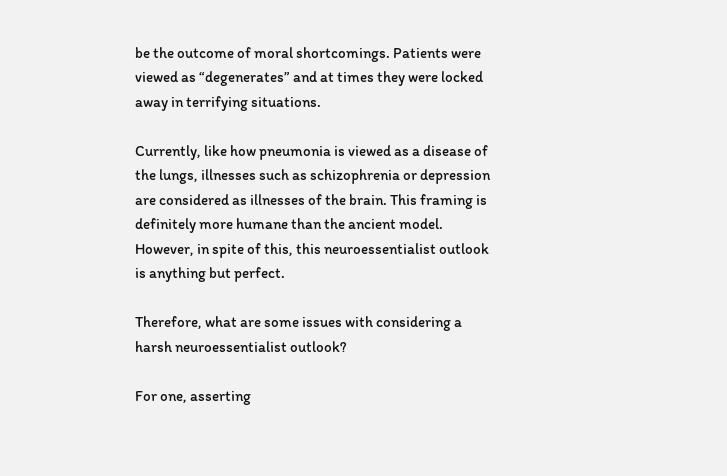be the outcome of moral shortcomings. Patients were viewed as “degenerates” and at times they were locked away in terrifying situations.

Currently, like how pneumonia is viewed as a disease of the lungs, illnesses such as schizophrenia or depression are considered as illnesses of the brain. This framing is definitely more humane than the ancient model. However, in spite of this, this neuroessentialist outlook is anything but perfect.

Therefore, what are some issues with considering a harsh neuroessentialist outlook?

For one, asserting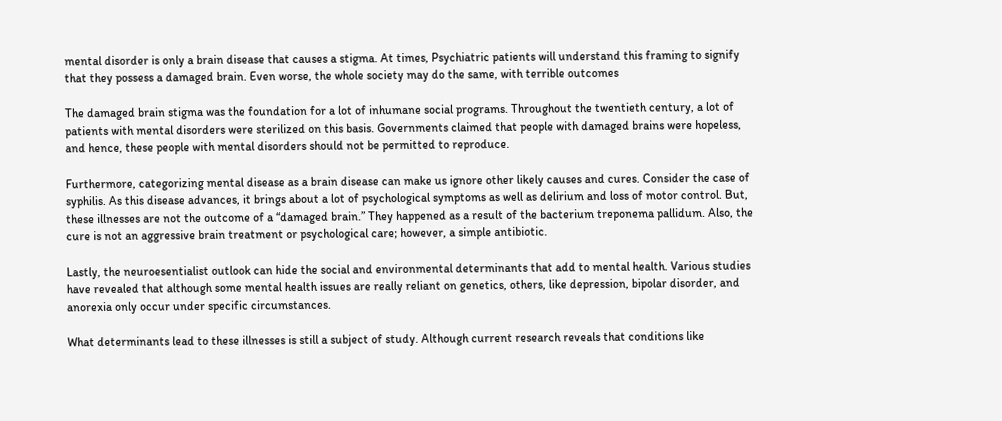mental disorder is only a brain disease that causes a stigma. At times, Psychiatric patients will understand this framing to signify that they possess a damaged brain. Even worse, the whole society may do the same, with terrible outcomes

The damaged brain stigma was the foundation for a lot of inhumane social programs. Throughout the twentieth century, a lot of patients with mental disorders were sterilized on this basis. Governments claimed that people with damaged brains were hopeless, and hence, these people with mental disorders should not be permitted to reproduce.

Furthermore, categorizing mental disease as a brain disease can make us ignore other likely causes and cures. Consider the case of syphilis. As this disease advances, it brings about a lot of psychological symptoms as well as delirium and loss of motor control. But, these illnesses are not the outcome of a “damaged brain.” They happened as a result of the bacterium treponema pallidum. Also, the cure is not an aggressive brain treatment or psychological care; however, a simple antibiotic.

Lastly, the neuroesentialist outlook can hide the social and environmental determinants that add to mental health. Various studies have revealed that although some mental health issues are really reliant on genetics, others, like depression, bipolar disorder, and anorexia only occur under specific circumstances.

What determinants lead to these illnesses is still a subject of study. Although current research reveals that conditions like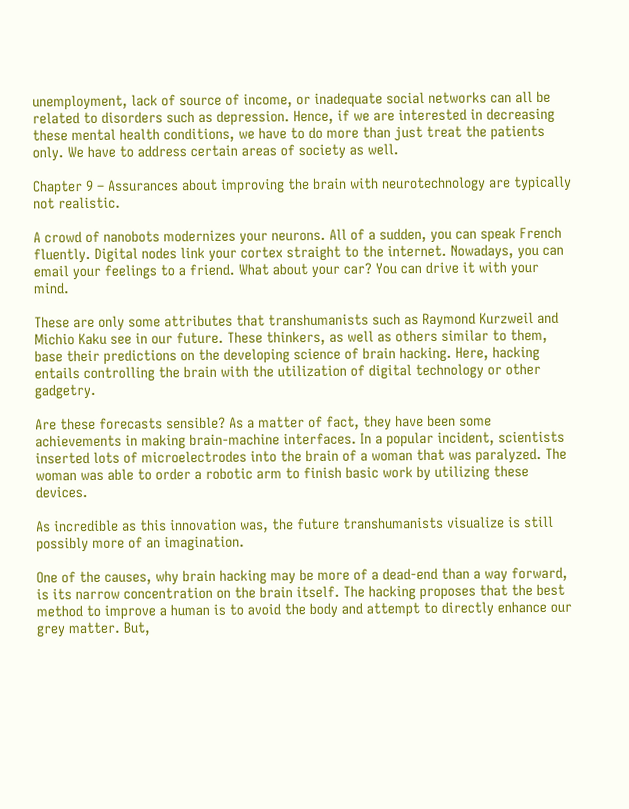unemployment, lack of source of income, or inadequate social networks can all be related to disorders such as depression. Hence, if we are interested in decreasing these mental health conditions, we have to do more than just treat the patients only. We have to address certain areas of society as well.

Chapter 9 – Assurances about improving the brain with neurotechnology are typically not realistic.

A crowd of nanobots modernizes your neurons. All of a sudden, you can speak French fluently. Digital nodes link your cortex straight to the internet. Nowadays, you can email your feelings to a friend. What about your car? You can drive it with your mind.

These are only some attributes that transhumanists such as Raymond Kurzweil and Michio Kaku see in our future. These thinkers, as well as others similar to them, base their predictions on the developing science of brain hacking. Here, hacking entails controlling the brain with the utilization of digital technology or other gadgetry.

Are these forecasts sensible? As a matter of fact, they have been some achievements in making brain-machine interfaces. In a popular incident, scientists inserted lots of microelectrodes into the brain of a woman that was paralyzed. The woman was able to order a robotic arm to finish basic work by utilizing these devices.

As incredible as this innovation was, the future transhumanists visualize is still possibly more of an imagination.

One of the causes, why brain hacking may be more of a dead-end than a way forward, is its narrow concentration on the brain itself. The hacking proposes that the best method to improve a human is to avoid the body and attempt to directly enhance our grey matter. But,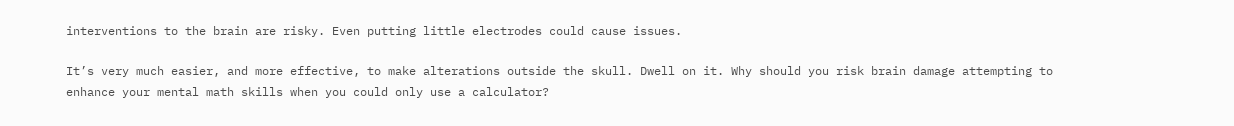interventions to the brain are risky. Even putting little electrodes could cause issues.

It’s very much easier, and more effective, to make alterations outside the skull. Dwell on it. Why should you risk brain damage attempting to enhance your mental math skills when you could only use a calculator?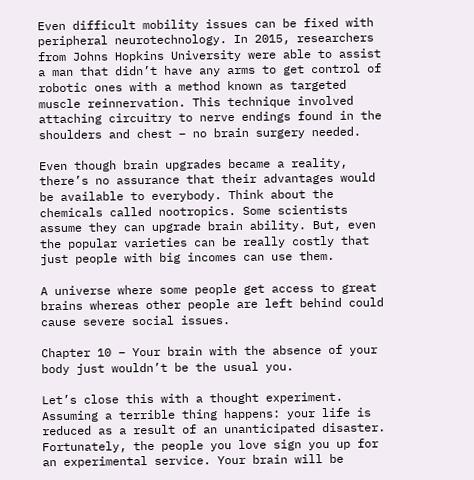Even difficult mobility issues can be fixed with peripheral neurotechnology. In 2015, researchers from Johns Hopkins University were able to assist a man that didn’t have any arms to get control of robotic ones with a method known as targeted muscle reinnervation. This technique involved attaching circuitry to nerve endings found in the shoulders and chest – no brain surgery needed.

Even though brain upgrades became a reality, there’s no assurance that their advantages would be available to everybody. Think about the chemicals called nootropics. Some scientists assume they can upgrade brain ability. But, even the popular varieties can be really costly that just people with big incomes can use them.

A universe where some people get access to great brains whereas other people are left behind could cause severe social issues.

Chapter 10 – Your brain with the absence of your body just wouldn’t be the usual you.

Let’s close this with a thought experiment. Assuming a terrible thing happens: your life is reduced as a result of an unanticipated disaster. Fortunately, the people you love sign you up for an experimental service. Your brain will be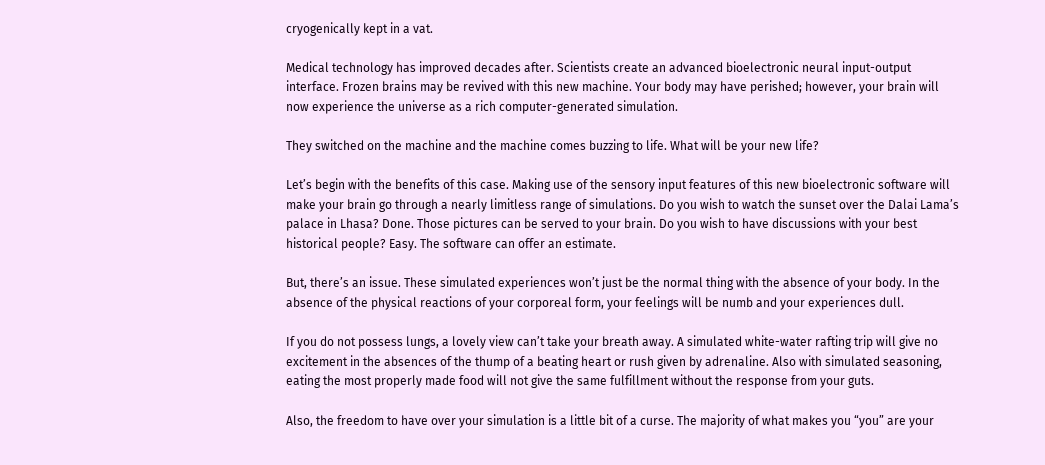cryogenically kept in a vat.

Medical technology has improved decades after. Scientists create an advanced bioelectronic neural input-output interface. Frozen brains may be revived with this new machine. Your body may have perished; however, your brain will now experience the universe as a rich computer-generated simulation.

They switched on the machine and the machine comes buzzing to life. What will be your new life?

Let’s begin with the benefits of this case. Making use of the sensory input features of this new bioelectronic software will make your brain go through a nearly limitless range of simulations. Do you wish to watch the sunset over the Dalai Lama’s palace in Lhasa? Done. Those pictures can be served to your brain. Do you wish to have discussions with your best historical people? Easy. The software can offer an estimate.

But, there’s an issue. These simulated experiences won’t just be the normal thing with the absence of your body. In the absence of the physical reactions of your corporeal form, your feelings will be numb and your experiences dull.

If you do not possess lungs, a lovely view can’t take your breath away. A simulated white-water rafting trip will give no excitement in the absences of the thump of a beating heart or rush given by adrenaline. Also with simulated seasoning, eating the most properly made food will not give the same fulfillment without the response from your guts.

Also, the freedom to have over your simulation is a little bit of a curse. The majority of what makes you “you” are your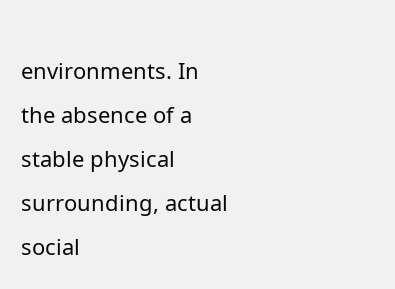environments. In the absence of a stable physical surrounding, actual social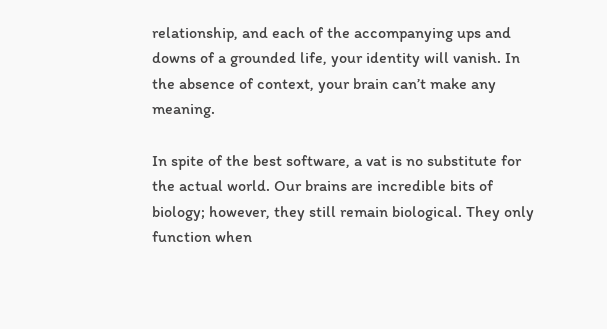relationship, and each of the accompanying ups and downs of a grounded life, your identity will vanish. In the absence of context, your brain can’t make any meaning.

In spite of the best software, a vat is no substitute for the actual world. Our brains are incredible bits of biology; however, they still remain biological. They only function when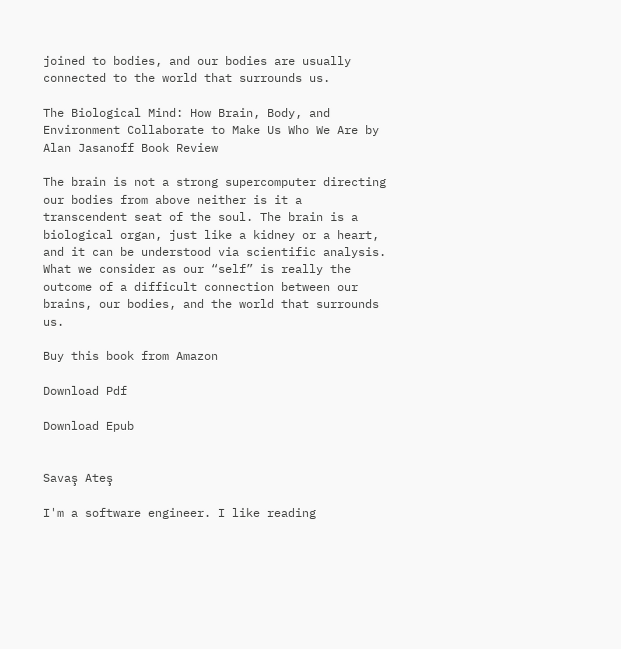joined to bodies, and our bodies are usually connected to the world that surrounds us.

The Biological Mind: How Brain, Body, and Environment Collaborate to Make Us Who We Are by Alan Jasanoff Book Review

The brain is not a strong supercomputer directing our bodies from above neither is it a transcendent seat of the soul. The brain is a biological organ, just like a kidney or a heart, and it can be understood via scientific analysis. What we consider as our “self” is really the outcome of a difficult connection between our brains, our bodies, and the world that surrounds us.

Buy this book from Amazon

Download Pdf

Download Epub


Savaş Ateş

I'm a software engineer. I like reading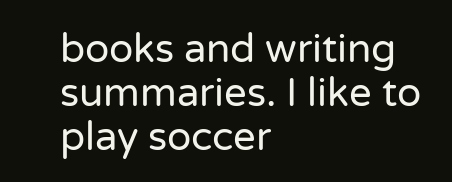books and writing summaries. I like to play soccer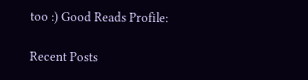too :) Good Reads Profile:

Recent Posts